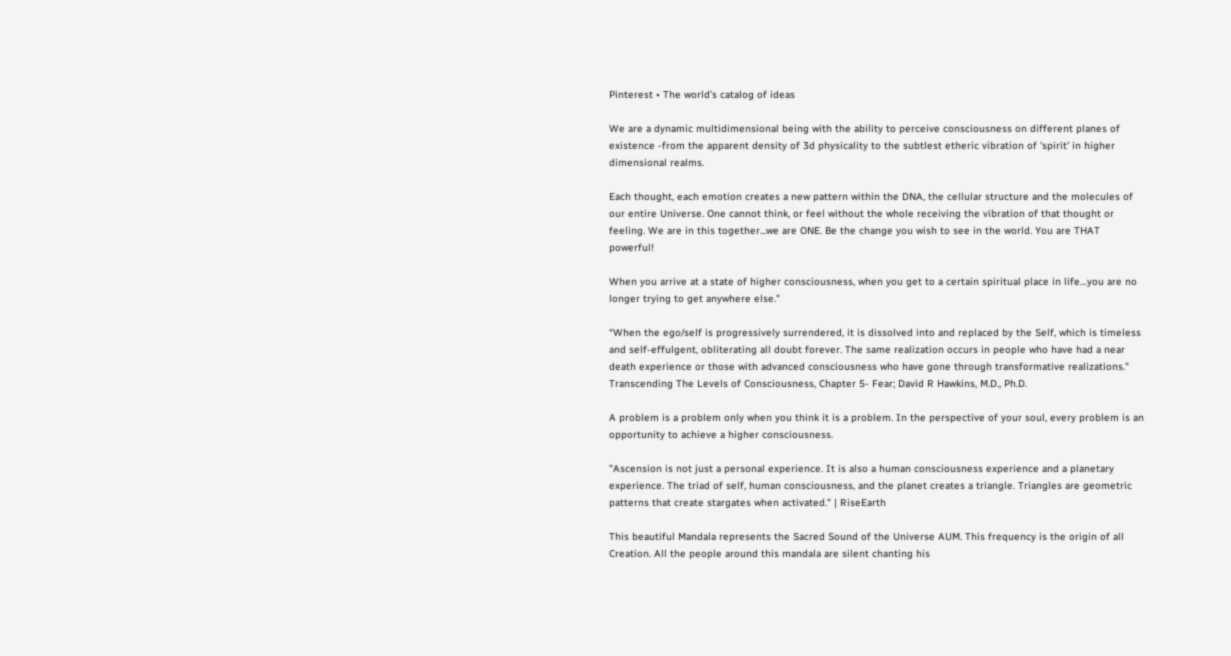Pinterest • The world’s catalog of ideas

We are a dynamic multidimensional being with the ability to perceive consciousness on different planes of existence -from the apparent density of 3d physicality to the subtlest etheric vibration of 'spirit' in higher dimensional realms.

Each thought, each emotion creates a new pattern within the DNA, the cellular structure and the molecules of our entire Universe. One cannot think, or feel without the whole receiving the vibration of that thought or feeling. We are in this together...we are ONE. Be the change you wish to see in the world. You are THAT powerful!

When you arrive at a state of higher consciousness, when you get to a certain spiritual place in life…you are no longer trying to get anywhere else."

“When the ego/self is progressively surrendered, it is dissolved into and replaced by the Self, which is timeless and self-effulgent, obliterating all doubt forever. The same realization occurs in people who have had a near death experience or those with advanced consciousness who have gone through transformative realizations." Transcending The Levels of Consciousness, Chapter 5- Fear; David R Hawkins, M.D., Ph.D.

A problem is a problem only when you think it is a problem. In the perspective of your soul, every problem is an opportunity to achieve a higher consciousness.

"Ascension is not just a personal experience. It is also a human consciousness experience and a planetary experience. The triad of self, human consciousness, and the planet creates a triangle. Triangles are geometric patterns that create stargates when activated." | RiseEarth

This beautiful Mandala represents the Sacred Sound of the Universe AUM. This frequency is the origin of all Creation. All the people around this mandala are silent chanting his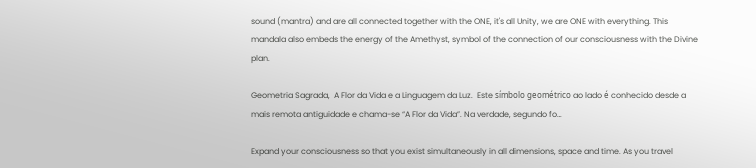sound (mantra) and are all connected together with the ONE, it's all Unity, we are ONE with everything. This mandala also embeds the energy of the Amethyst, symbol of the connection of our consciousness with the Divine plan.

Geometria Sagrada,  A Flor da Vida e a Linguagem da Luz.  Este símbolo geométrico ao lado é conhecido desde a mais remota antiguidade e chama-se “A Flor da Vida”. Na verdade, segundo fo…

Expand your consciousness so that you exist simultaneously in all dimensions, space and time. As you travel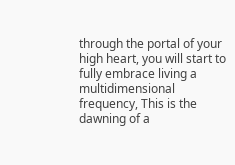through the portal of your high heart, you will start to fully embrace living a multidimensional frequency, This is the dawning of a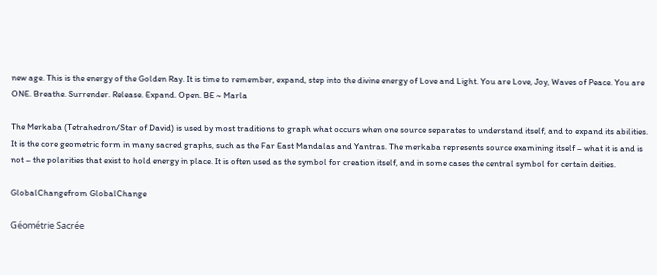new age. This is the energy of the Golden Ray. It is time to remember, expand, step into the divine energy of Love and Light. You are Love, Joy, Waves of Peace. You are ONE. Breathe. Surrender. Release. Expand. Open. BE ~ Marla

The Merkaba (Tetrahedron/Star of David) is used by most traditions to graph what occurs when one source separates to understand itself, and to expand its abilities. It is the core geometric form in many sacred graphs, such as the Far East Mandalas and Yantras. The merkaba represents source examining itself – what it is and is not – the polarities that exist to hold energy in place. It is often used as the symbol for creation itself, and in some cases the central symbol for certain deities.

GlobalChangefrom GlobalChange

Géométrie Sacrée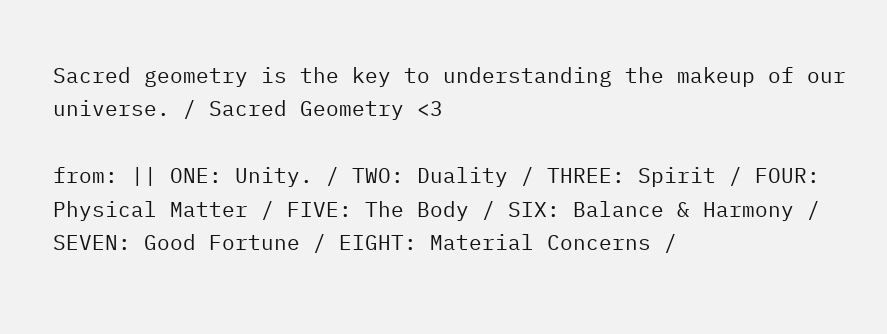Sacred geometry is the key to understanding the makeup of our universe. / Sacred Geometry <3

from: || ONE: Unity. / TWO: Duality / THREE: Spirit / FOUR: Physical Matter / FIVE: The Body / SIX: Balance & Harmony / SEVEN: Good Fortune / EIGHT: Material Concerns /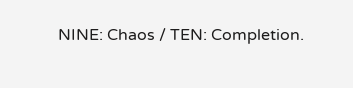NINE: Chaos / TEN: Completion.